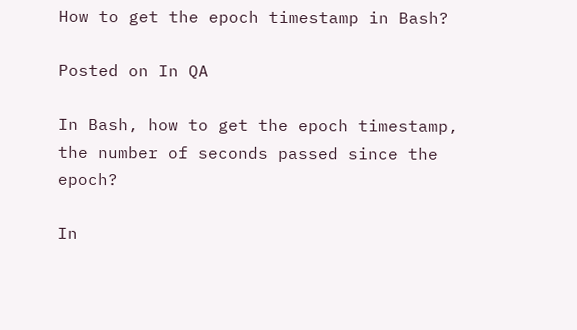How to get the epoch timestamp in Bash?

Posted on In QA

In Bash, how to get the epoch timestamp, the number of seconds passed since the epoch?

In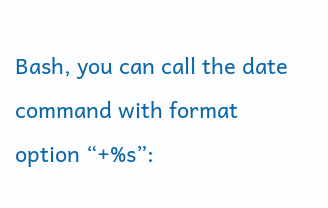Bash, you can call the date command with format option “+%s”: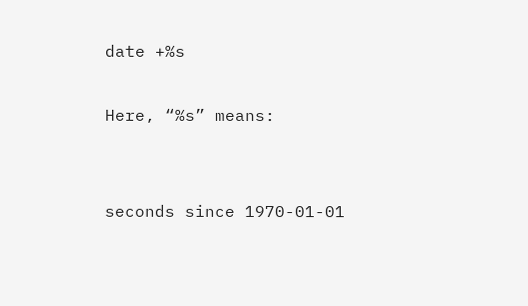date +%s

Here, “%s” means:


seconds since 1970-01-01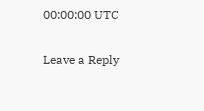00:00:00 UTC

Leave a Reply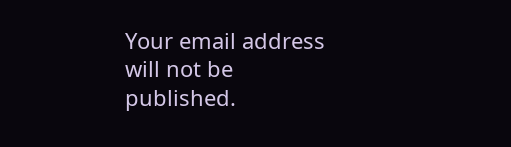Your email address will not be published.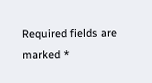Required fields are marked *